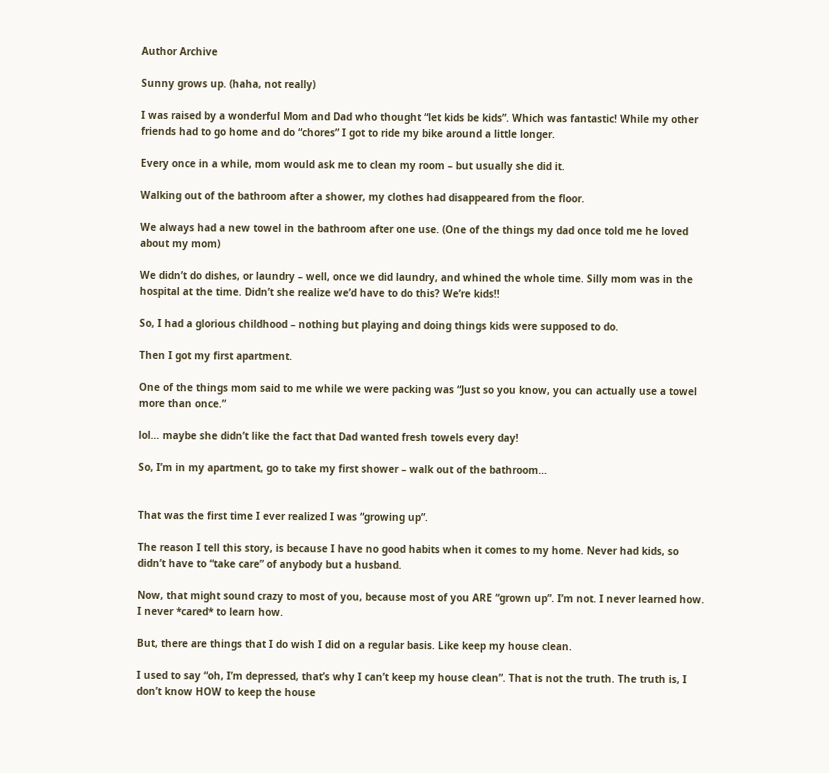Author Archive

Sunny grows up. (haha, not really)

I was raised by a wonderful Mom and Dad who thought “let kids be kids”. Which was fantastic! While my other friends had to go home and do “chores” I got to ride my bike around a little longer.

Every once in a while, mom would ask me to clean my room – but usually she did it.

Walking out of the bathroom after a shower, my clothes had disappeared from the floor.

We always had a new towel in the bathroom after one use. (One of the things my dad once told me he loved about my mom)

We didn’t do dishes, or laundry – well, once we did laundry, and whined the whole time. Silly mom was in the hospital at the time. Didn’t she realize we’d have to do this? We’re kids!!

So, I had a glorious childhood – nothing but playing and doing things kids were supposed to do.

Then I got my first apartment.

One of the things mom said to me while we were packing was “Just so you know, you can actually use a towel more than once.”

lol… maybe she didn’t like the fact that Dad wanted fresh towels every day!

So, I’m in my apartment, go to take my first shower – walk out of the bathroom…


That was the first time I ever realized I was “growing up”.

The reason I tell this story, is because I have no good habits when it comes to my home. Never had kids, so didn’t have to “take care” of anybody but a husband.

Now, that might sound crazy to most of you, because most of you ARE “grown up”. I’m not. I never learned how. I never *cared* to learn how.

But, there are things that I do wish I did on a regular basis. Like keep my house clean.

I used to say “oh, I’m depressed, that’s why I can’t keep my house clean”. That is not the truth. The truth is, I don’t know HOW to keep the house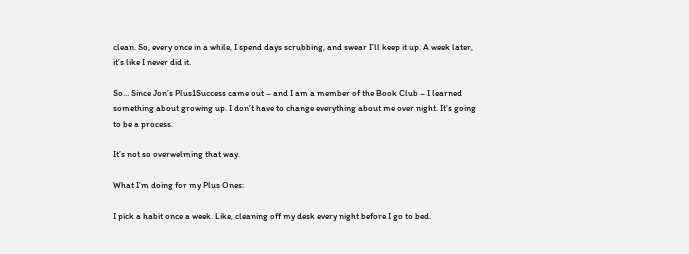clean. So, every once in a while, I spend days scrubbing, and swear I’ll keep it up. A week later, it’s like I never did it.

So… Since Jon’s Plus1Success came out – and I am a member of the Book Club – I learned something about growing up. I don’t have to change everything about me over night. It’s going to be a process.

It’s not so overwelming that way.

What I’m doing for my Plus Ones:

I pick a habit once a week. Like, cleaning off my desk every night before I go to bed.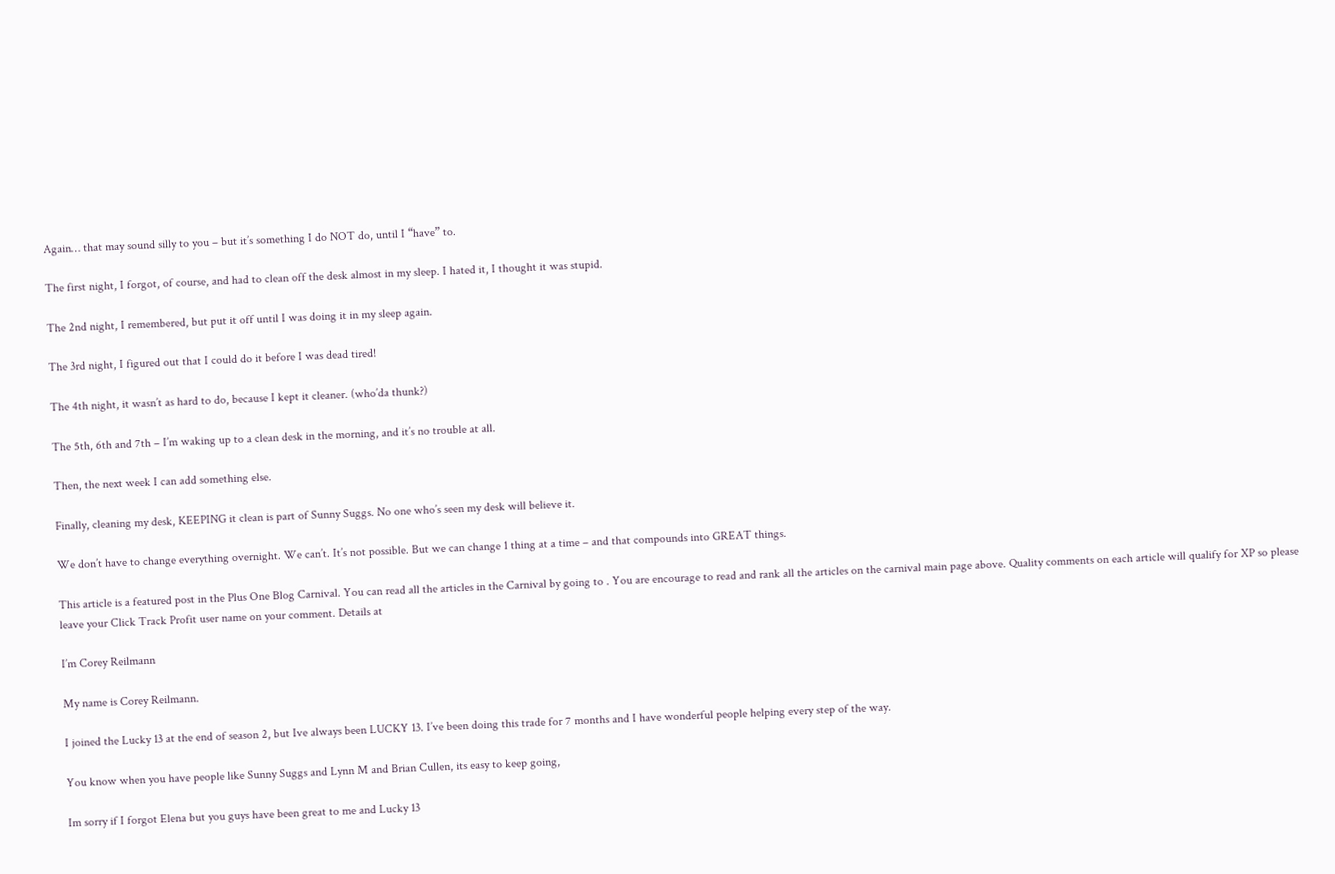Again… that may sound silly to you – but it’s something I do NOT do, until I “have” to.

The first night, I forgot, of course, and had to clean off the desk almost in my sleep. I hated it, I thought it was stupid.

The 2nd night, I remembered, but put it off until I was doing it in my sleep again.

The 3rd night, I figured out that I could do it before I was dead tired!

The 4th night, it wasn’t as hard to do, because I kept it cleaner. (who’da thunk?)

The 5th, 6th and 7th – I’m waking up to a clean desk in the morning, and it’s no trouble at all.

Then, the next week I can add something else.

Finally, cleaning my desk, KEEPING it clean is part of Sunny Suggs. No one who’s seen my desk will believe it.

We don’t have to change everything overnight. We can’t. It’s not possible. But we can change 1 thing at a time – and that compounds into GREAT things.

This article is a featured post in the Plus One Blog Carnival. You can read all the articles in the Carnival by going to . You are encourage to read and rank all the articles on the carnival main page above. Quality comments on each article will qualify for XP so please leave your Click Track Profit user name on your comment. Details at

I’m Corey Reilmann

My name is Corey Reilmann.

I joined the Lucky 13 at the end of season 2, but Ive always been LUCKY 13. I’ve been doing this trade for 7 months and I have wonderful people helping every step of the way.

You know when you have people like Sunny Suggs and Lynn M and Brian Cullen, its easy to keep going,

Im sorry if I forgot Elena but you guys have been great to me and Lucky 13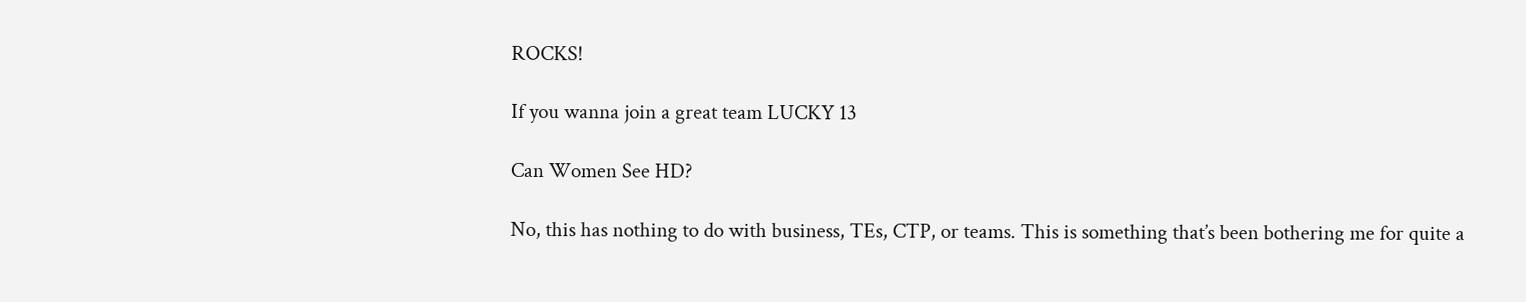ROCKS!

If you wanna join a great team LUCKY 13

Can Women See HD?

No, this has nothing to do with business, TEs, CTP, or teams. This is something that’s been bothering me for quite a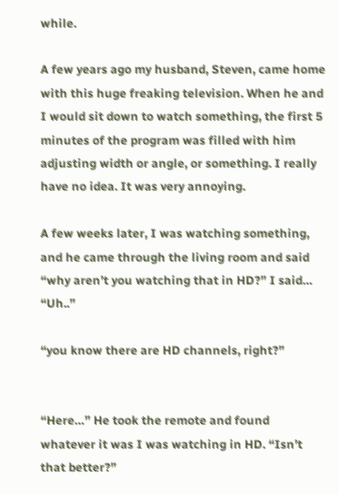while.

A few years ago my husband, Steven, came home with this huge freaking television. When he and I would sit down to watch something, the first 5 minutes of the program was filled with him adjusting width or angle, or something. I really have no idea. It was very annoying.

A few weeks later, I was watching something, and he came through the living room and said “why aren’t you watching that in HD?” I said… “Uh..”

“you know there are HD channels, right?”


“Here…” He took the remote and found whatever it was I was watching in HD. “Isn’t that better?”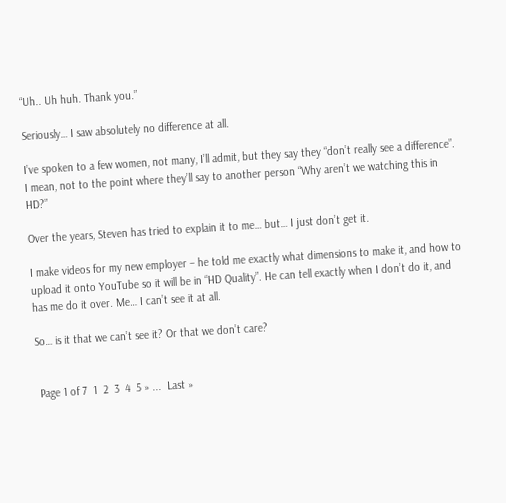“Uh.. Uh huh. Thank you.”

Seriously… I saw absolutely no difference at all.

I’ve spoken to a few women, not many, I’ll admit, but they say they “don’t really see a difference”. I mean, not to the point where they’ll say to another person “Why aren’t we watching this in HD?”

Over the years, Steven has tried to explain it to me… but… I just don’t get it.

I make videos for my new employer – he told me exactly what dimensions to make it, and how to upload it onto YouTube so it will be in “HD Quality”. He can tell exactly when I don’t do it, and has me do it over. Me… I can’t see it at all.

So… is it that we can’t see it? Or that we don’t care?


 Page 1 of 7  1  2  3  4  5 » ...  Last »